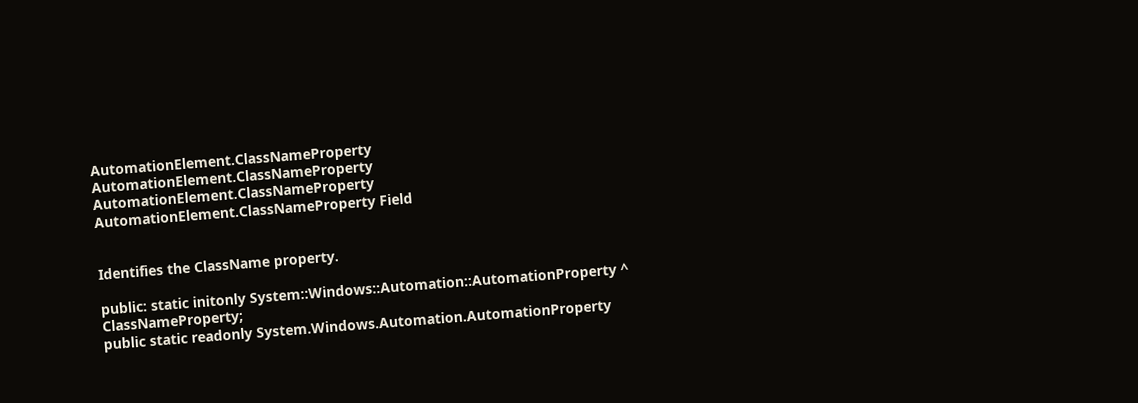AutomationElement.ClassNameProperty AutomationElement.ClassNameProperty AutomationElement.ClassNameProperty AutomationElement.ClassNameProperty Field


Identifies the ClassName property.

public: static initonly System::Windows::Automation::AutomationProperty ^ ClassNameProperty;
public static readonly System.Windows.Automation.AutomationProperty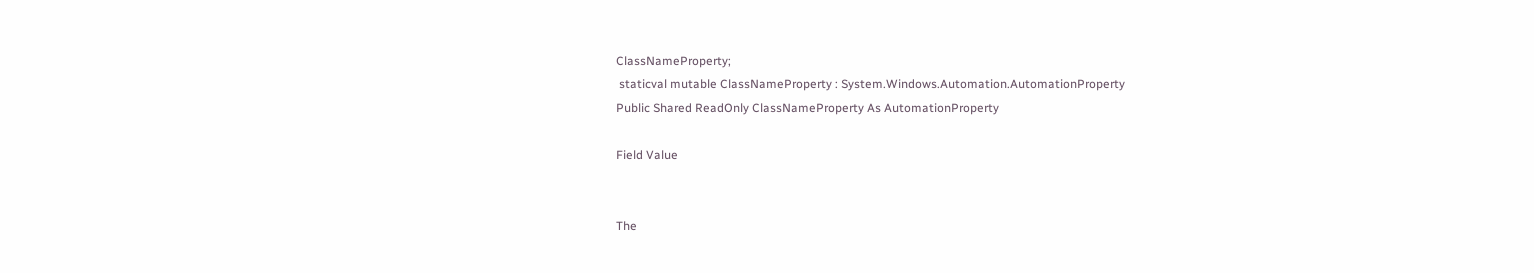ClassNameProperty;
 staticval mutable ClassNameProperty : System.Windows.Automation.AutomationProperty
Public Shared ReadOnly ClassNameProperty As AutomationProperty

Field Value


The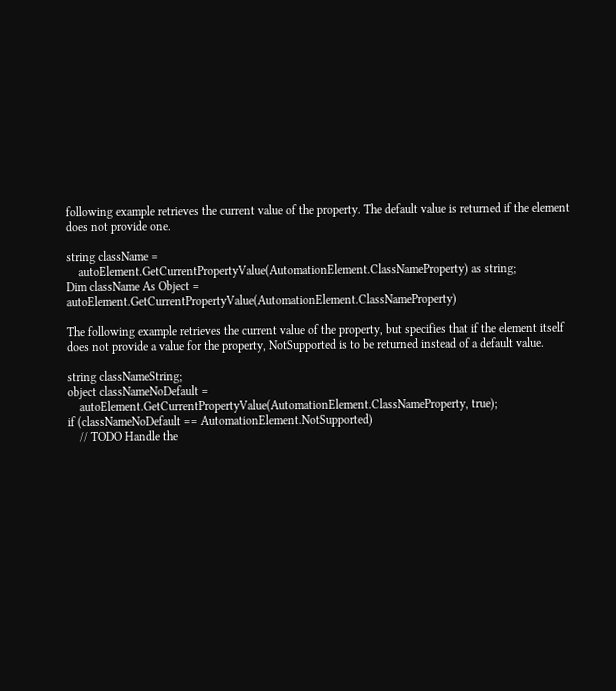following example retrieves the current value of the property. The default value is returned if the element does not provide one.

string className =
    autoElement.GetCurrentPropertyValue(AutomationElement.ClassNameProperty) as string;
Dim className As Object = autoElement.GetCurrentPropertyValue(AutomationElement.ClassNameProperty)

The following example retrieves the current value of the property, but specifies that if the element itself does not provide a value for the property, NotSupported is to be returned instead of a default value.

string classNameString;
object classNameNoDefault =
    autoElement.GetCurrentPropertyValue(AutomationElement.ClassNameProperty, true);
if (classNameNoDefault == AutomationElement.NotSupported)
    // TODO Handle the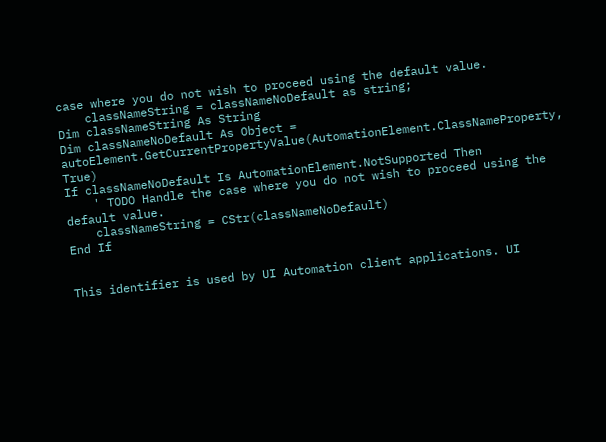case where you do not wish to proceed using the default value.
    classNameString = classNameNoDefault as string;
Dim classNameString As String
Dim classNameNoDefault As Object = autoElement.GetCurrentPropertyValue(AutomationElement.ClassNameProperty, True)
If classNameNoDefault Is AutomationElement.NotSupported Then
    ' TODO Handle the case where you do not wish to proceed using the default value.
    classNameString = CStr(classNameNoDefault)
End If


This identifier is used by UI Automation client applications. UI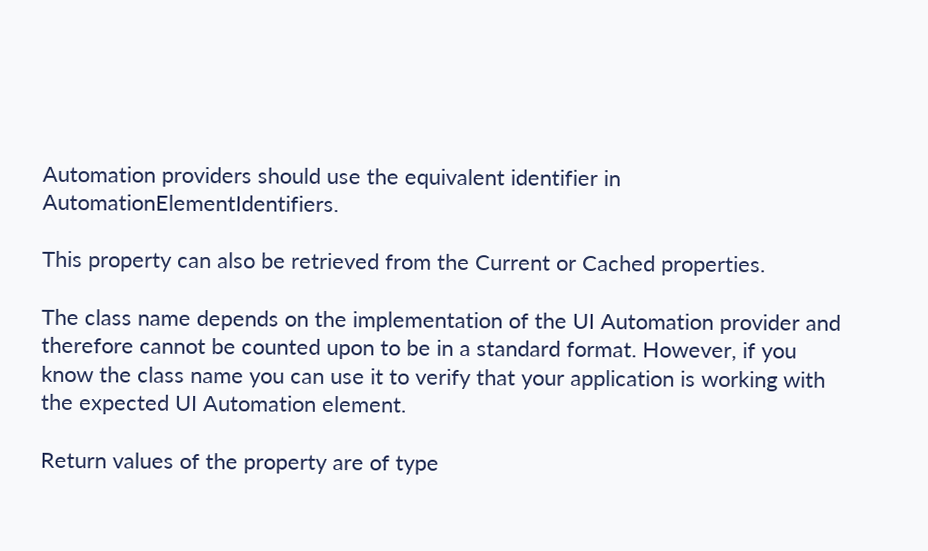Automation providers should use the equivalent identifier in AutomationElementIdentifiers.

This property can also be retrieved from the Current or Cached properties.

The class name depends on the implementation of the UI Automation provider and therefore cannot be counted upon to be in a standard format. However, if you know the class name you can use it to verify that your application is working with the expected UI Automation element.

Return values of the property are of type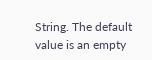String. The default value is an empty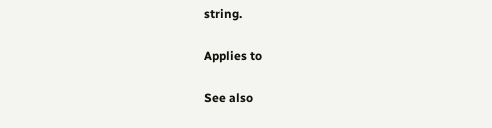string.

Applies to

See also